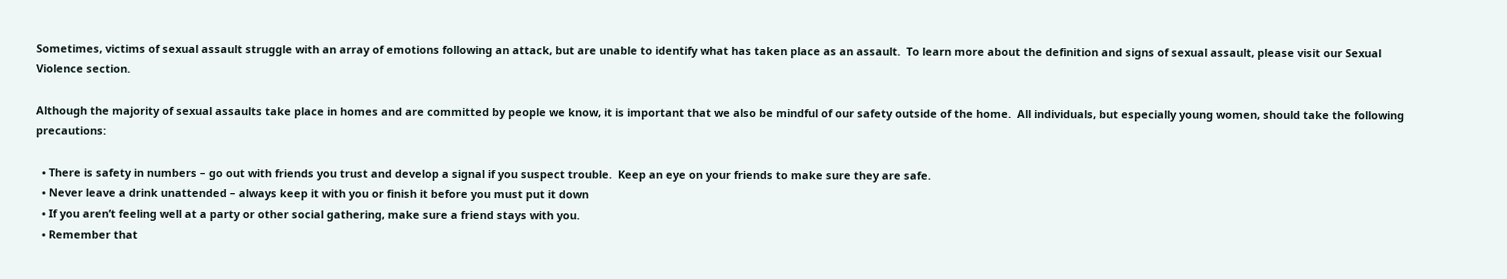Sometimes, victims of sexual assault struggle with an array of emotions following an attack, but are unable to identify what has taken place as an assault.  To learn more about the definition and signs of sexual assault, please visit our Sexual Violence section.

Although the majority of sexual assaults take place in homes and are committed by people we know, it is important that we also be mindful of our safety outside of the home.  All individuals, but especially young women, should take the following precautions:

  • There is safety in numbers – go out with friends you trust and develop a signal if you suspect trouble.  Keep an eye on your friends to make sure they are safe.
  • Never leave a drink unattended – always keep it with you or finish it before you must put it down
  • If you aren’t feeling well at a party or other social gathering, make sure a friend stays with you.
  • Remember that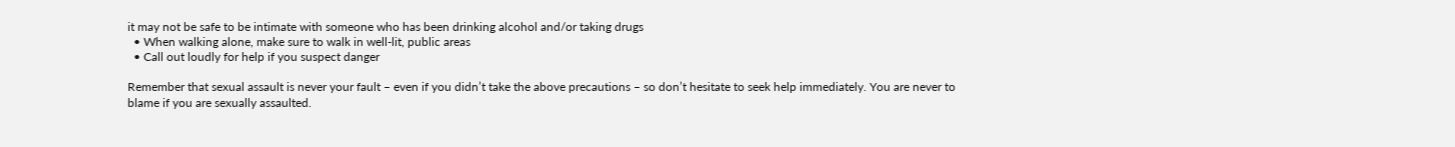it may not be safe to be intimate with someone who has been drinking alcohol and/or taking drugs
  • When walking alone, make sure to walk in well-lit, public areas
  • Call out loudly for help if you suspect danger

Remember that sexual assault is never your fault – even if you didn’t take the above precautions – so don’t hesitate to seek help immediately. You are never to blame if you are sexually assaulted.